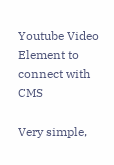Youtube Video Element to connect with CMS

Very simple,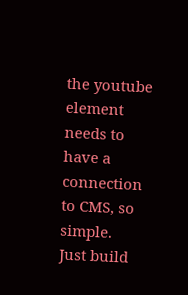the youtube element needs to have a connection to CMS, so simple.
Just build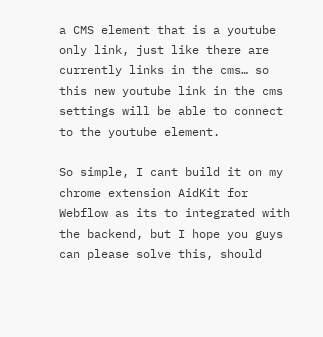a CMS element that is a youtube only link, just like there are currently links in the cms… so this new youtube link in the cms settings will be able to connect to the youtube element.

So simple, I cant build it on my chrome extension AidKit for Webflow as its to integrated with the backend, but I hope you guys can please solve this, should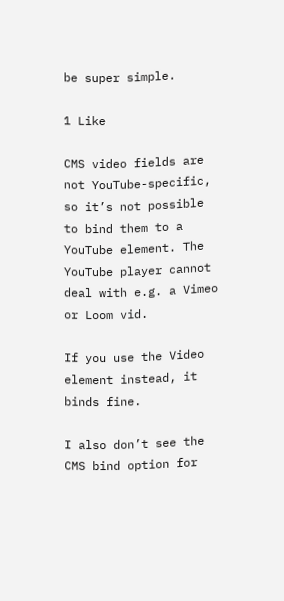be super simple.

1 Like

CMS video fields are not YouTube-specific, so it’s not possible to bind them to a YouTube element. The YouTube player cannot deal with e.g. a Vimeo or Loom vid.

If you use the Video element instead, it binds fine.

I also don’t see the CMS bind option for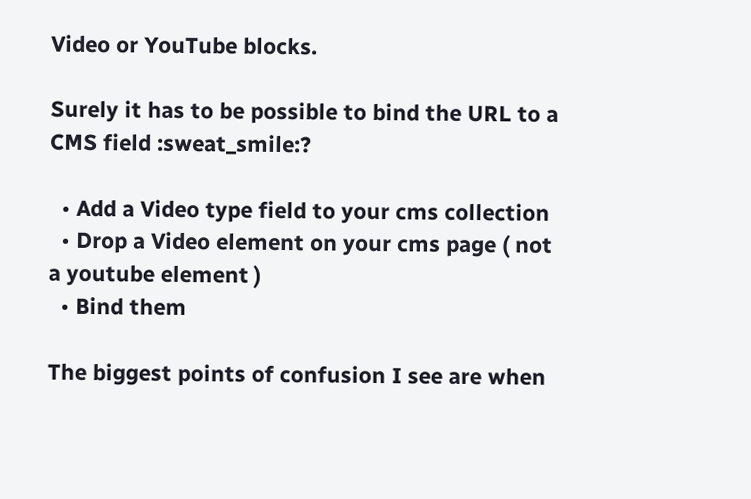Video or YouTube blocks.

Surely it has to be possible to bind the URL to a CMS field :sweat_smile:?

  • Add a Video type field to your cms collection
  • Drop a Video element on your cms page ( not a youtube element )
  • Bind them

The biggest points of confusion I see are when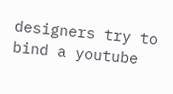designers try to bind a youtube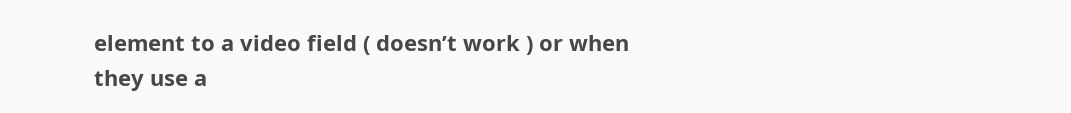element to a video field ( doesn’t work ) or when they use a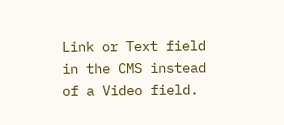Link or Text field in the CMS instead of a Video field.